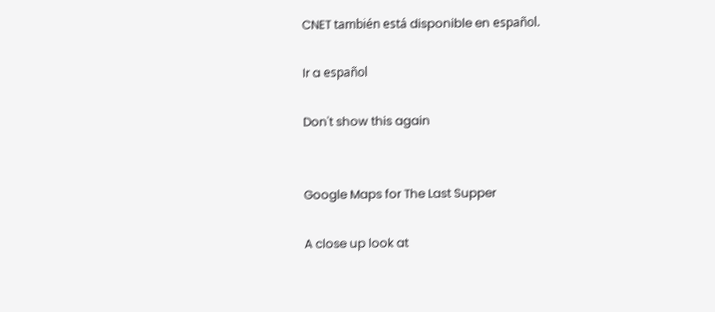CNET también está disponible en español.

Ir a español

Don't show this again


Google Maps for The Last Supper

A close up look at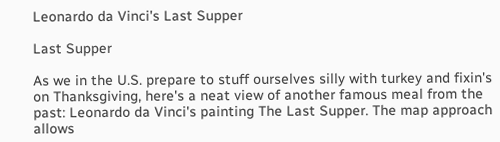Leonardo da Vinci's Last Supper

Last Supper

As we in the U.S. prepare to stuff ourselves silly with turkey and fixin's on Thanksgiving, here's a neat view of another famous meal from the past: Leonardo da Vinci's painting The Last Supper. The map approach allows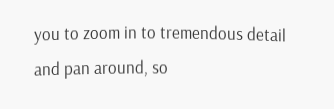you to zoom in to tremendous detail and pan around, so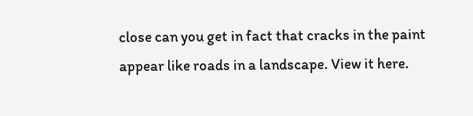close can you get in fact that cracks in the paint appear like roads in a landscape. View it here.